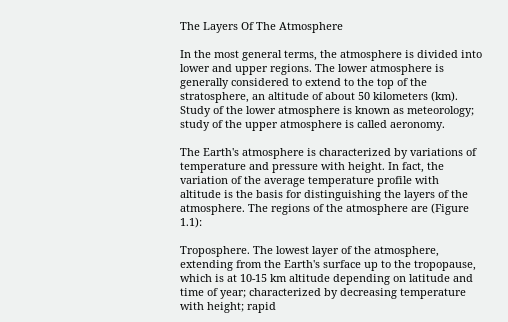The Layers Of The Atmosphere

In the most general terms, the atmosphere is divided into lower and upper regions. The lower atmosphere is generally considered to extend to the top of the stratosphere, an altitude of about 50 kilometers (km). Study of the lower atmosphere is known as meteorology; study of the upper atmosphere is called aeronomy.

The Earth's atmosphere is characterized by variations of temperature and pressure with height. In fact, the variation of the average temperature profile with altitude is the basis for distinguishing the layers of the atmosphere. The regions of the atmosphere are (Figure 1.1):

Troposphere. The lowest layer of the atmosphere, extending from the Earth's surface up to the tropopause, which is at 10-15 km altitude depending on latitude and time of year; characterized by decreasing temperature with height; rapid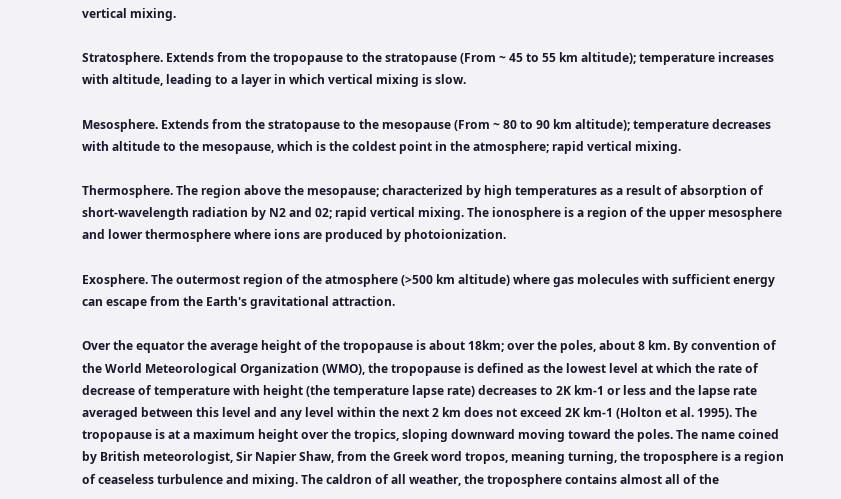vertical mixing.

Stratosphere. Extends from the tropopause to the stratopause (From ~ 45 to 55 km altitude); temperature increases with altitude, leading to a layer in which vertical mixing is slow.

Mesosphere. Extends from the stratopause to the mesopause (From ~ 80 to 90 km altitude); temperature decreases with altitude to the mesopause, which is the coldest point in the atmosphere; rapid vertical mixing.

Thermosphere. The region above the mesopause; characterized by high temperatures as a result of absorption of short-wavelength radiation by N2 and 02; rapid vertical mixing. The ionosphere is a region of the upper mesosphere and lower thermosphere where ions are produced by photoionization.

Exosphere. The outermost region of the atmosphere (>500 km altitude) where gas molecules with sufficient energy can escape from the Earth's gravitational attraction.

Over the equator the average height of the tropopause is about 18km; over the poles, about 8 km. By convention of the World Meteorological Organization (WMO), the tropopause is defined as the lowest level at which the rate of decrease of temperature with height (the temperature lapse rate) decreases to 2K km-1 or less and the lapse rate averaged between this level and any level within the next 2 km does not exceed 2K km-1 (Holton et al. 1995). The tropopause is at a maximum height over the tropics, sloping downward moving toward the poles. The name coined by British meteorologist, Sir Napier Shaw, from the Greek word tropos, meaning turning, the troposphere is a region of ceaseless turbulence and mixing. The caldron of all weather, the troposphere contains almost all of the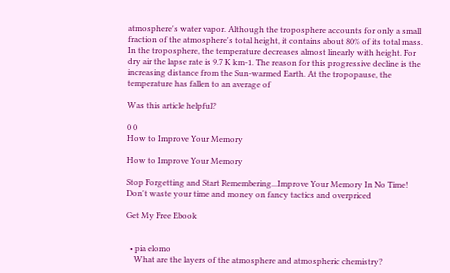atmosphere's water vapor. Although the troposphere accounts for only a small fraction of the atmosphere's total height, it contains about 80% of its total mass. In the troposphere, the temperature decreases almost linearly with height. For dry air the lapse rate is 9.7 K km-1. The reason for this progressive decline is the increasing distance from the Sun-warmed Earth. At the tropopause, the temperature has fallen to an average of

Was this article helpful?

0 0
How to Improve Your Memory

How to Improve Your Memory

Stop Forgetting and Start Remembering...Improve Your Memory In No Time! Don't waste your time and money on fancy tactics and overpriced

Get My Free Ebook


  • pia elomo
    What are the layers of the atmosphere and atmospheric chemistry?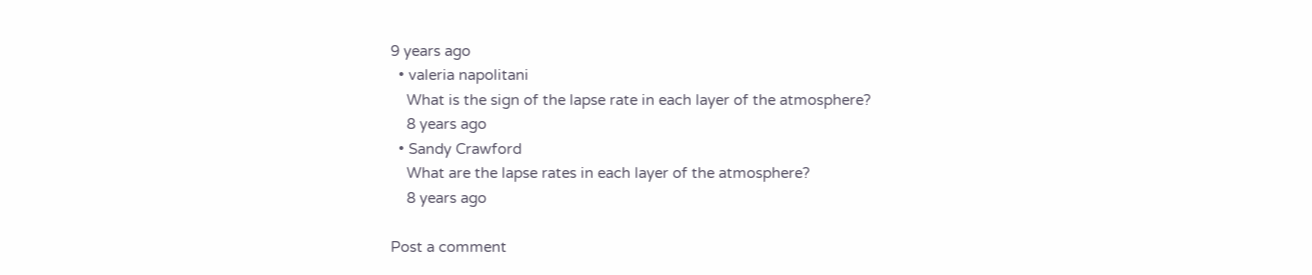9 years ago
  • valeria napolitani
    What is the sign of the lapse rate in each layer of the atmosphere?
    8 years ago
  • Sandy Crawford
    What are the lapse rates in each layer of the atmosphere?
    8 years ago

Post a comment